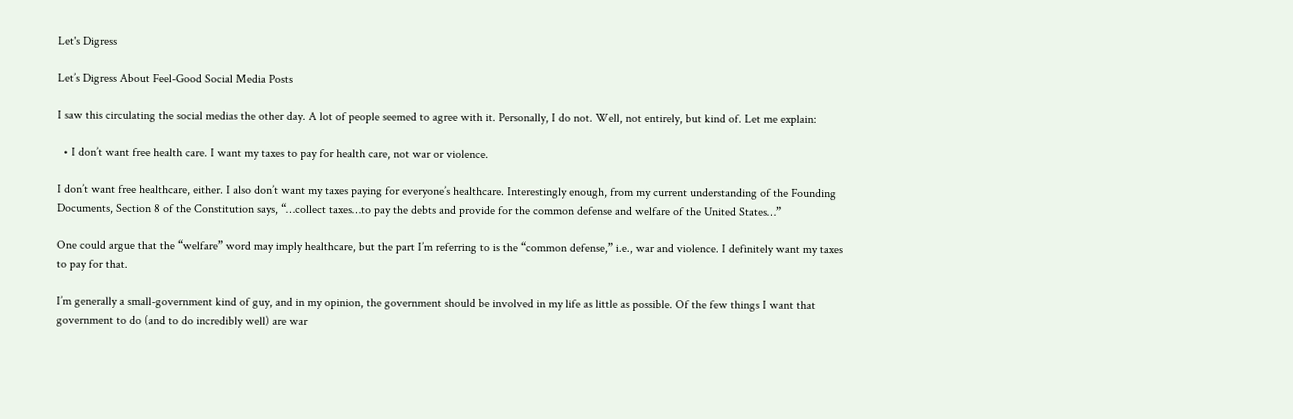Let's Digress

Let’s Digress About Feel-Good Social Media Posts

I saw this circulating the social medias the other day. A lot of people seemed to agree with it. Personally, I do not. Well, not entirely, but kind of. Let me explain:

  • I don’t want free health care. I want my taxes to pay for health care, not war or violence.

I don’t want free healthcare, either. I also don’t want my taxes paying for everyone’s healthcare. Interestingly enough, from my current understanding of the Founding Documents, Section 8 of the Constitution says, “…collect taxes…to pay the debts and provide for the common defense and welfare of the United States…”

One could argue that the “welfare” word may imply healthcare, but the part I’m referring to is the “common defense,” i.e., war and violence. I definitely want my taxes to pay for that.

I’m generally a small-government kind of guy, and in my opinion, the government should be involved in my life as little as possible. Of the few things I want that government to do (and to do incredibly well) are war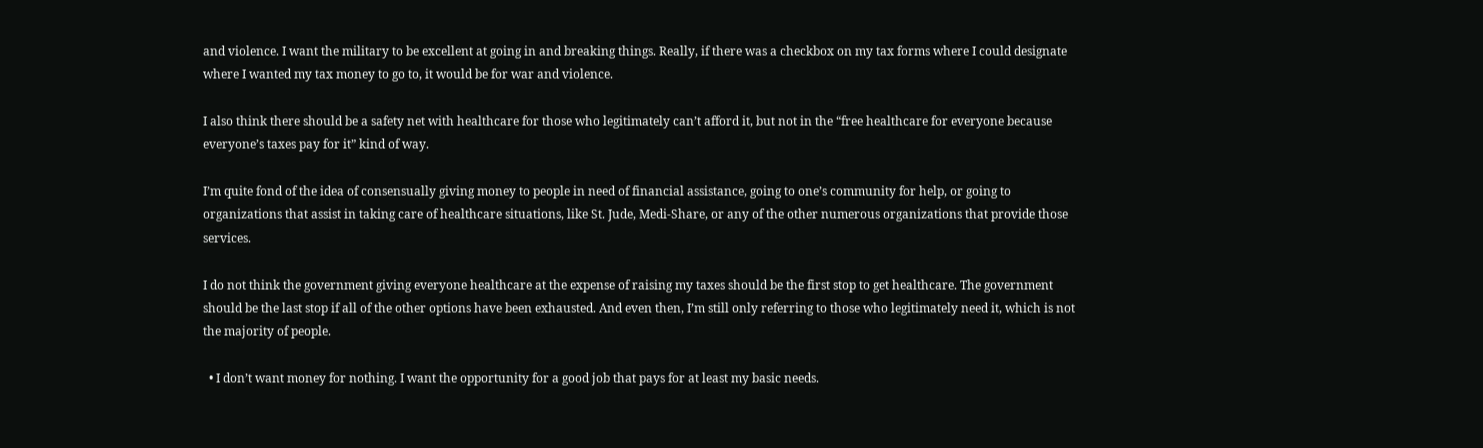and violence. I want the military to be excellent at going in and breaking things. Really, if there was a checkbox on my tax forms where I could designate where I wanted my tax money to go to, it would be for war and violence.

I also think there should be a safety net with healthcare for those who legitimately can’t afford it, but not in the “free healthcare for everyone because everyone’s taxes pay for it” kind of way.

I’m quite fond of the idea of consensually giving money to people in need of financial assistance, going to one’s community for help, or going to organizations that assist in taking care of healthcare situations, like St. Jude, Medi-Share, or any of the other numerous organizations that provide those services.

I do not think the government giving everyone healthcare at the expense of raising my taxes should be the first stop to get healthcare. The government should be the last stop if all of the other options have been exhausted. And even then, I’m still only referring to those who legitimately need it, which is not the majority of people.

  • I don’t want money for nothing. I want the opportunity for a good job that pays for at least my basic needs.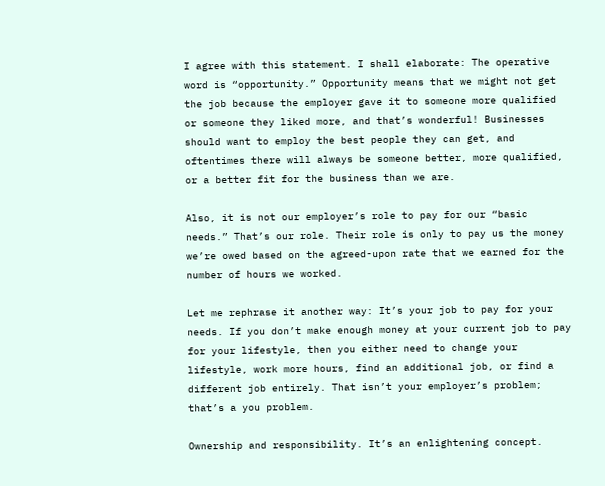I agree with this statement. I shall elaborate: The operative word is “opportunity.” Opportunity means that we might not get the job because the employer gave it to someone more qualified or someone they liked more, and that’s wonderful! Businesses should want to employ the best people they can get, and oftentimes there will always be someone better, more qualified, or a better fit for the business than we are.

Also, it is not our employer’s role to pay for our “basic needs.” That’s our role. Their role is only to pay us the money we’re owed based on the agreed-upon rate that we earned for the number of hours we worked.

Let me rephrase it another way: It’s your job to pay for your needs. If you don’t make enough money at your current job to pay for your lifestyle, then you either need to change your lifestyle, work more hours, find an additional job, or find a different job entirely. That isn’t your employer’s problem; that’s a you problem.

Ownership and responsibility. It’s an enlightening concept.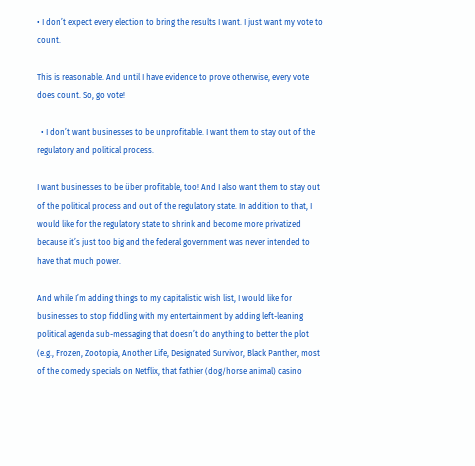• I don’t expect every election to bring the results I want. I just want my vote to count.

This is reasonable. And until I have evidence to prove otherwise, every vote does count. So, go vote!

  • I don’t want businesses to be unprofitable. I want them to stay out of the regulatory and political process.

I want businesses to be über profitable, too! And I also want them to stay out of the political process and out of the regulatory state. In addition to that, I would like for the regulatory state to shrink and become more privatized because it’s just too big and the federal government was never intended to have that much power.

And while I’m adding things to my capitalistic wish list, I would like for businesses to stop fiddling with my entertainment by adding left-leaning political agenda sub-messaging that doesn’t do anything to better the plot (e.g., Frozen, Zootopia, Another Life, Designated Survivor, Black Panther, most of the comedy specials on Netflix, that fathier (dog/horse animal) casino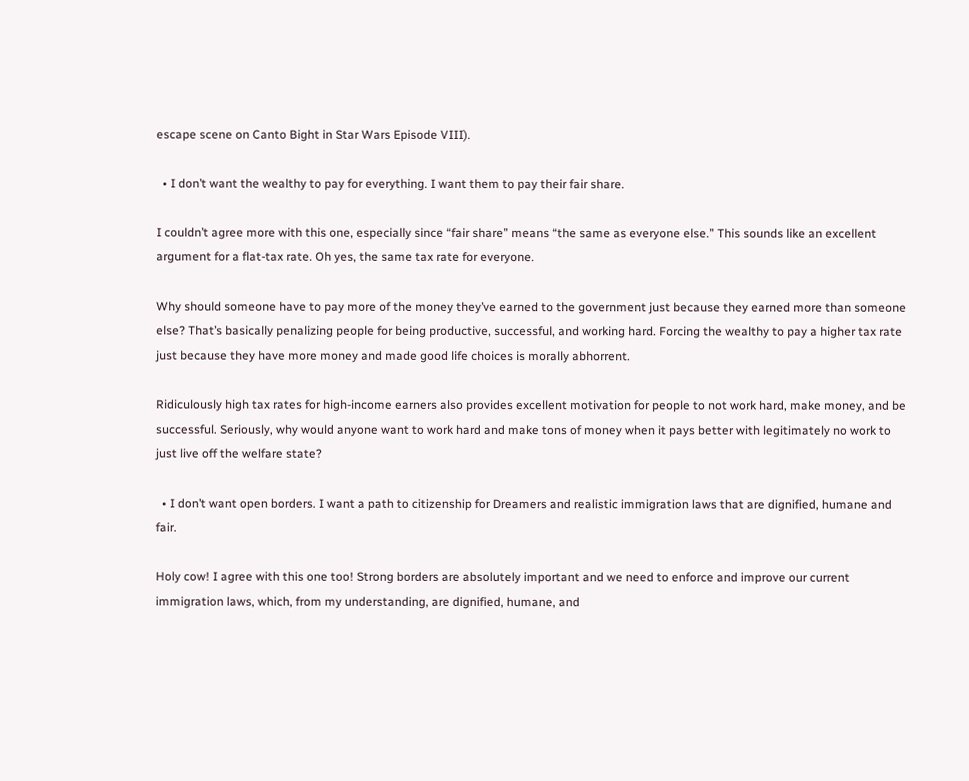escape scene on Canto Bight in Star Wars Episode VIII).

  • I don’t want the wealthy to pay for everything. I want them to pay their fair share.

I couldn’t agree more with this one, especially since “fair share” means “the same as everyone else.” This sounds like an excellent argument for a flat-tax rate. Oh yes, the same tax rate for everyone.

Why should someone have to pay more of the money they’ve earned to the government just because they earned more than someone else? That’s basically penalizing people for being productive, successful, and working hard. Forcing the wealthy to pay a higher tax rate just because they have more money and made good life choices is morally abhorrent.

Ridiculously high tax rates for high-income earners also provides excellent motivation for people to not work hard, make money, and be successful. Seriously, why would anyone want to work hard and make tons of money when it pays better with legitimately no work to just live off the welfare state?

  • I don’t want open borders. I want a path to citizenship for Dreamers and realistic immigration laws that are dignified, humane and fair.

Holy cow! I agree with this one too! Strong borders are absolutely important and we need to enforce and improve our current immigration laws, which, from my understanding, are dignified, humane, and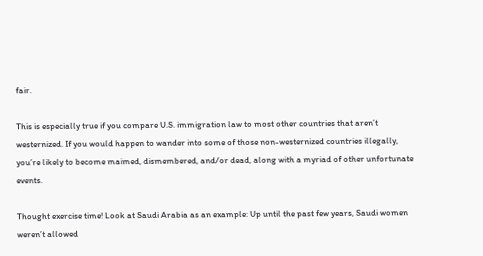fair.

This is especially true if you compare U.S. immigration law to most other countries that aren’t westernized. If you would happen to wander into some of those non-westernized countries illegally, you’re likely to become maimed, dismembered, and/or dead, along with a myriad of other unfortunate events.

Thought exercise time! Look at Saudi Arabia as an example: Up until the past few years, Saudi women weren’t allowed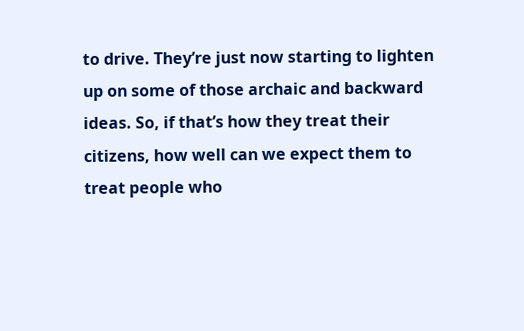to drive. They’re just now starting to lighten up on some of those archaic and backward ideas. So, if that’s how they treat their citizens, how well can we expect them to treat people who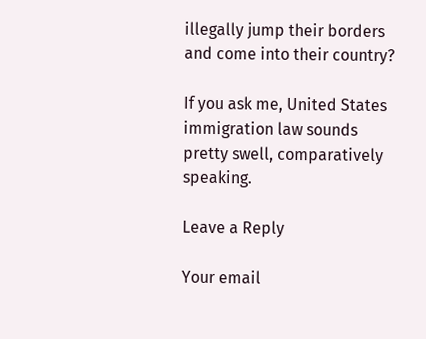illegally jump their borders and come into their country?

If you ask me, United States immigration law sounds pretty swell, comparatively speaking.

Leave a Reply

Your email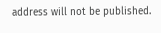address will not be published.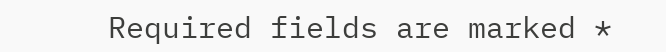Required fields are marked *